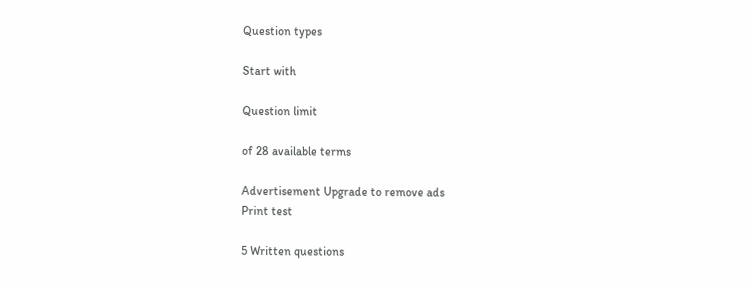Question types

Start with

Question limit

of 28 available terms

Advertisement Upgrade to remove ads
Print test

5 Written questions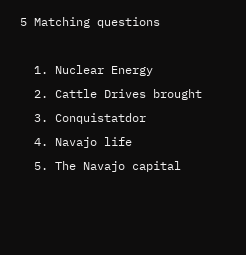5 Matching questions

  1. Nuclear Energy
  2. Cattle Drives brought
  3. Conquistatdor
  4. Navajo life
  5. The Navajo capital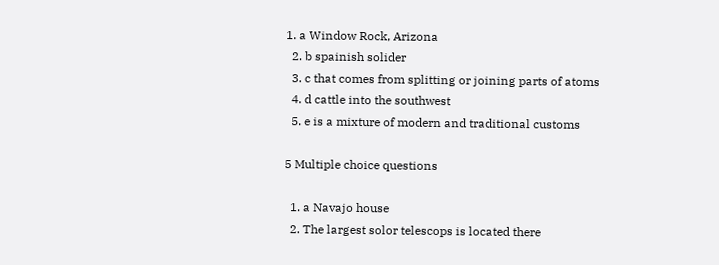1. a Window Rock, Arizona
  2. b spainish solider
  3. c that comes from splitting or joining parts of atoms
  4. d cattle into the southwest
  5. e is a mixture of modern and traditional customs

5 Multiple choice questions

  1. a Navajo house
  2. The largest solor telescops is located there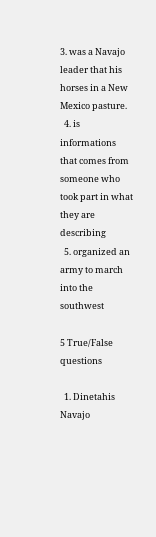3. was a Navajo leader that his horses in a New Mexico pasture.
  4. is informations that comes from someone who took part in what they are describing
  5. organized an army to march into the southwest

5 True/False questions

  1. Dinetahis Navajo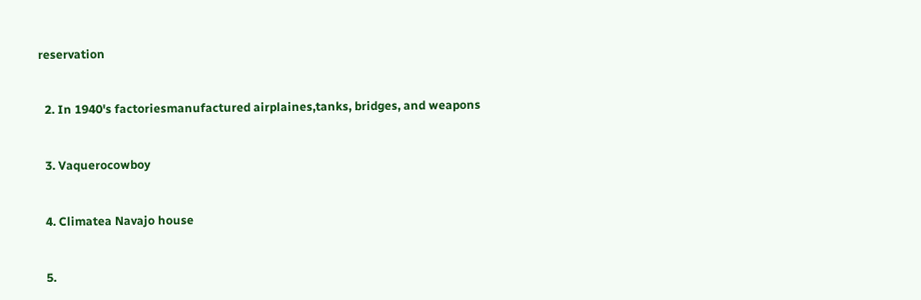reservation


  2. In 1940's factoriesmanufactured airplaines,tanks, bridges, and weapons


  3. Vaquerocowboy


  4. Climatea Navajo house


  5.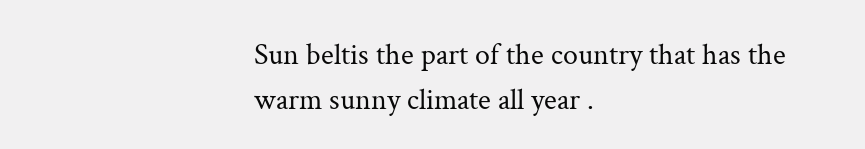Sun beltis the part of the country that has the warm sunny climate all year .